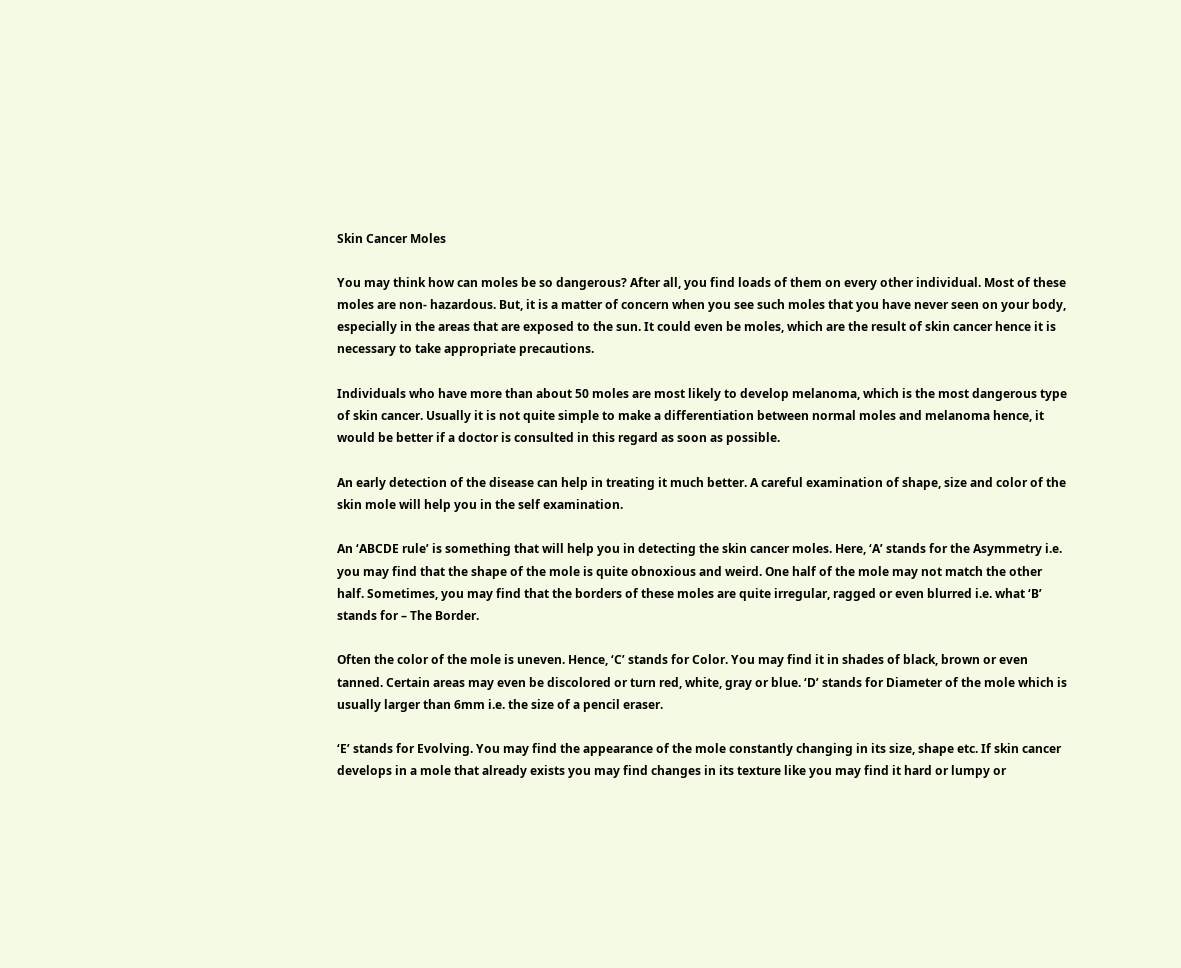Skin Cancer Moles

You may think how can moles be so dangerous? After all, you find loads of them on every other individual. Most of these moles are non- hazardous. But, it is a matter of concern when you see such moles that you have never seen on your body, especially in the areas that are exposed to the sun. It could even be moles, which are the result of skin cancer hence it is necessary to take appropriate precautions.

Individuals who have more than about 50 moles are most likely to develop melanoma, which is the most dangerous type of skin cancer. Usually it is not quite simple to make a differentiation between normal moles and melanoma hence, it would be better if a doctor is consulted in this regard as soon as possible.

An early detection of the disease can help in treating it much better. A careful examination of shape, size and color of the skin mole will help you in the self examination.

An ‘ABCDE rule’ is something that will help you in detecting the skin cancer moles. Here, ‘A’ stands for the Asymmetry i.e. you may find that the shape of the mole is quite obnoxious and weird. One half of the mole may not match the other half. Sometimes, you may find that the borders of these moles are quite irregular, ragged or even blurred i.e. what ‘B’ stands for – The Border.

Often the color of the mole is uneven. Hence, ‘C’ stands for Color. You may find it in shades of black, brown or even tanned. Certain areas may even be discolored or turn red, white, gray or blue. ‘D’ stands for Diameter of the mole which is usually larger than 6mm i.e. the size of a pencil eraser.

‘E’ stands for Evolving. You may find the appearance of the mole constantly changing in its size, shape etc. If skin cancer develops in a mole that already exists you may find changes in its texture like you may find it hard or lumpy or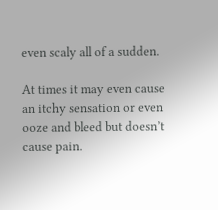even scaly all of a sudden.

At times it may even cause an itchy sensation or even ooze and bleed but doesn’t cause pain.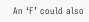An ‘F’ could also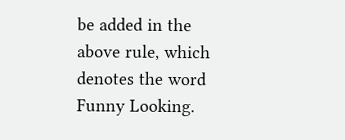be added in the above rule, which denotes the word Funny Looking.